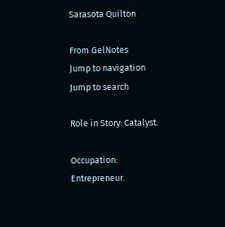Sarasota Quilton

From GelNotes
Jump to navigation Jump to search

Role in Story: Catalyst.

Occupation: Entrepreneur.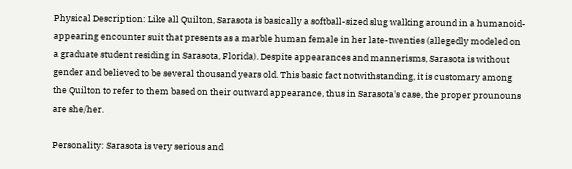Physical Description: Like all Quilton, Sarasota is basically a softball-sized slug walking around in a humanoid-appearing encounter suit that presents as a marble human female in her late-twenties (allegedly modeled on a graduate student residing in Sarasota, Florida). Despite appearances and mannerisms, Sarasota is without gender and believed to be several thousand years old. This basic fact notwithstanding, it is customary among the Quilton to refer to them based on their outward appearance, thus in Sarasota's case, the proper prounouns are she/her.

Personality: Sarasota is very serious and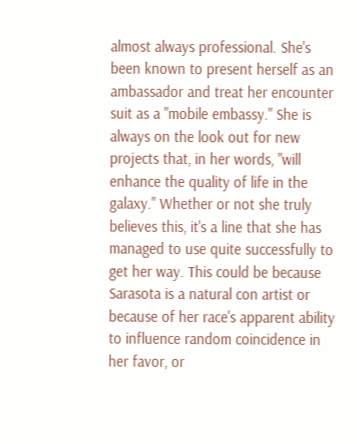almost always professional. She's been known to present herself as an ambassador and treat her encounter suit as a "mobile embassy." She is always on the look out for new projects that, in her words, "will enhance the quality of life in the galaxy." Whether or not she truly believes this, it's a line that she has managed to use quite successfully to get her way. This could be because Sarasota is a natural con artist or because of her race's apparent ability to influence random coincidence in her favor, or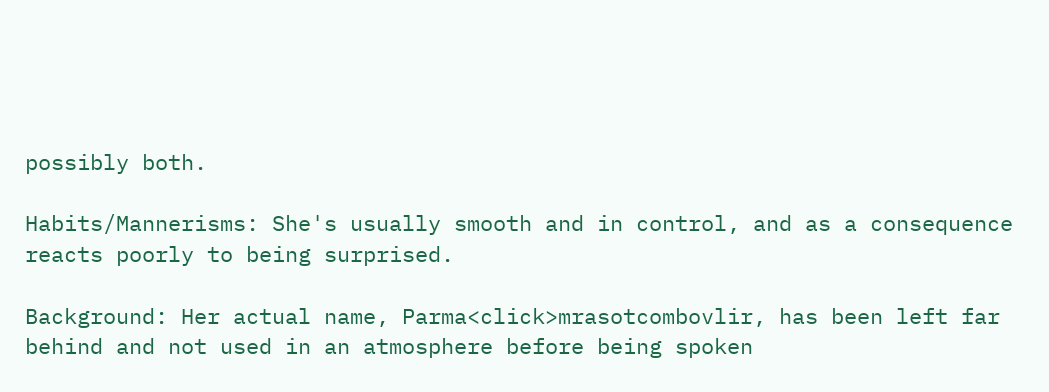possibly both.

Habits/Mannerisms: She's usually smooth and in control, and as a consequence reacts poorly to being surprised.

Background: Her actual name, Parma<click>mrasotcombovlir, has been left far behind and not used in an atmosphere before being spoken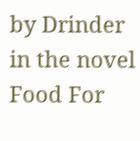by Drinder in the novel Food For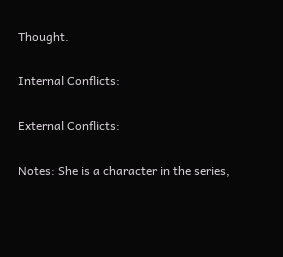Thought.

Internal Conflicts:

External Conflicts:

Notes: She is a character in the series,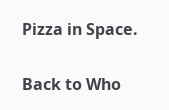Pizza in Space.

Back to Who